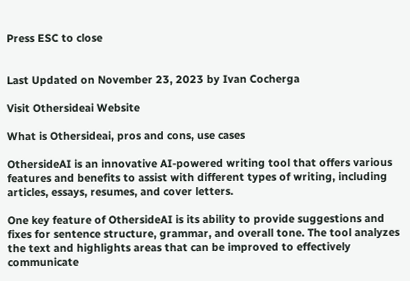Press ESC to close


Last Updated on November 23, 2023 by Ivan Cocherga

Visit Othersideai Website

What is Othersideai, pros and cons, use cases

OthersideAI is an innovative AI-powered writing tool that offers various features and benefits to assist with different types of writing, including articles, essays, resumes, and cover letters.

One key feature of OthersideAI is its ability to provide suggestions and fixes for sentence structure, grammar, and overall tone. The tool analyzes the text and highlights areas that can be improved to effectively communicate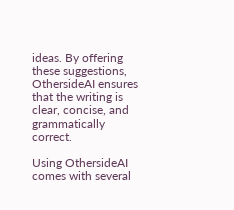ideas. By offering these suggestions, OthersideAI ensures that the writing is clear, concise, and grammatically correct.

Using OthersideAI comes with several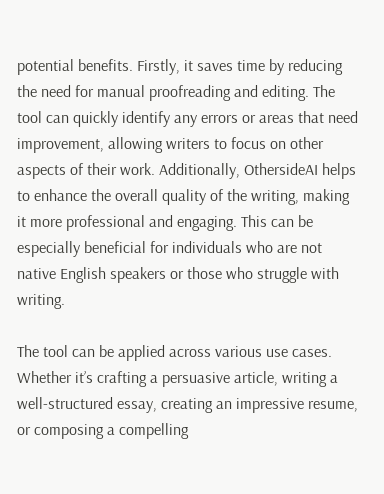potential benefits. Firstly, it saves time by reducing the need for manual proofreading and editing. The tool can quickly identify any errors or areas that need improvement, allowing writers to focus on other aspects of their work. Additionally, OthersideAI helps to enhance the overall quality of the writing, making it more professional and engaging. This can be especially beneficial for individuals who are not native English speakers or those who struggle with writing.

The tool can be applied across various use cases. Whether it’s crafting a persuasive article, writing a well-structured essay, creating an impressive resume, or composing a compelling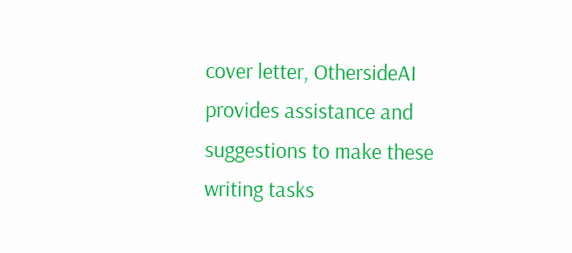cover letter, OthersideAI provides assistance and suggestions to make these writing tasks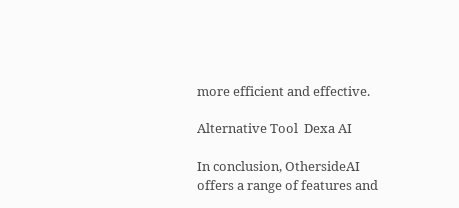more efficient and effective.

Alternative Tool  Dexa AI

In conclusion, OthersideAI offers a range of features and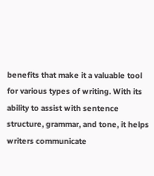benefits that make it a valuable tool for various types of writing. With its ability to assist with sentence structure, grammar, and tone, it helps writers communicate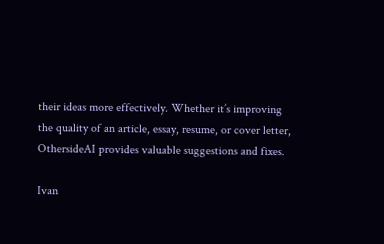their ideas more effectively. Whether it’s improving the quality of an article, essay, resume, or cover letter, OthersideAI provides valuable suggestions and fixes.

Ivan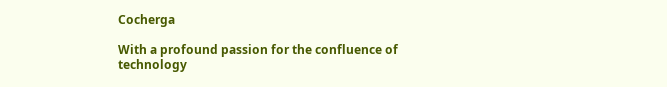Cocherga

With a profound passion for the confluence of technology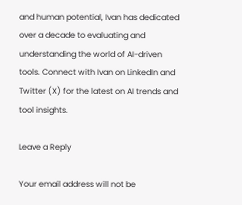and human potential, Ivan has dedicated over a decade to evaluating and understanding the world of AI-driven tools. Connect with Ivan on LinkedIn and Twitter (X) for the latest on AI trends and tool insights.

Leave a Reply

Your email address will not be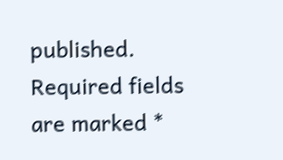published. Required fields are marked *